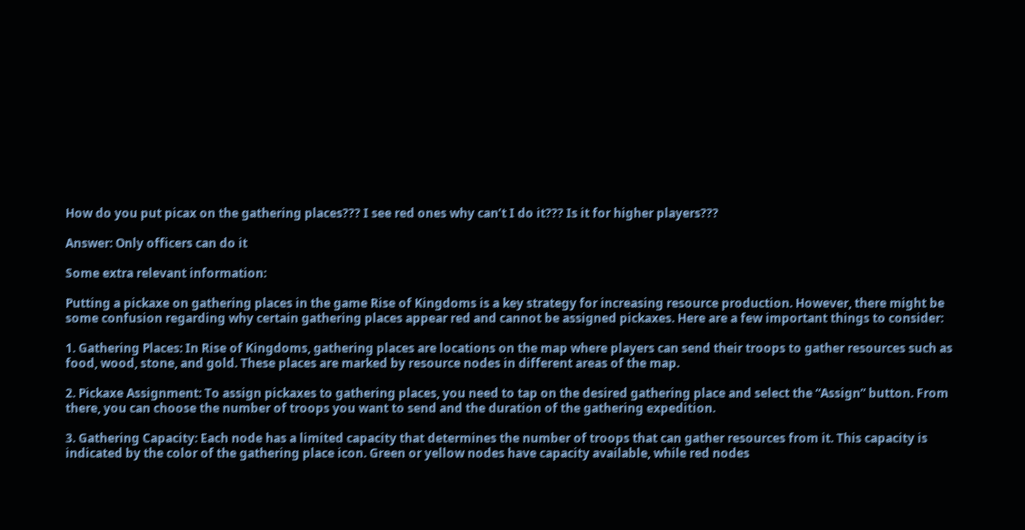How do you put picax on the gathering places??? I see red ones why can’t I do it??? Is it for higher players???

Answer: Only officers can do it

Some extra relevant information:

Putting a pickaxe on gathering places in the game Rise of Kingdoms is a key strategy for increasing resource production. However, there might be some confusion regarding why certain gathering places appear red and cannot be assigned pickaxes. Here are a few important things to consider:

1. Gathering Places: In Rise of Kingdoms, gathering places are locations on the map where players can send their troops to gather resources such as food, wood, stone, and gold. These places are marked by resource nodes in different areas of the map.

2. Pickaxe Assignment: To assign pickaxes to gathering places, you need to tap on the desired gathering place and select the “Assign” button. From there, you can choose the number of troops you want to send and the duration of the gathering expedition.

3. Gathering Capacity: Each node has a limited capacity that determines the number of troops that can gather resources from it. This capacity is indicated by the color of the gathering place icon. Green or yellow nodes have capacity available, while red nodes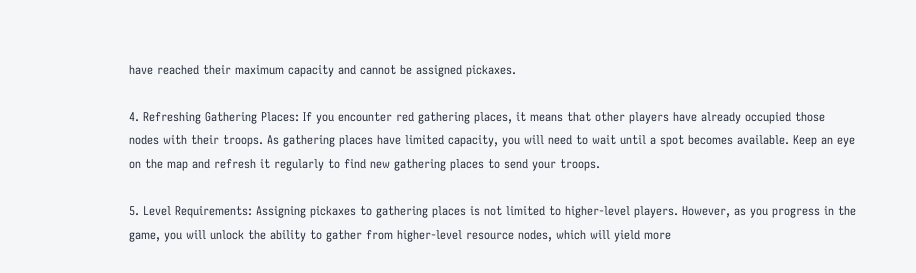have reached their maximum capacity and cannot be assigned pickaxes.

4. Refreshing Gathering Places: If you encounter red gathering places, it means that other players have already occupied those nodes with their troops. As gathering places have limited capacity, you will need to wait until a spot becomes available. Keep an eye on the map and refresh it regularly to find new gathering places to send your troops.

5. Level Requirements: Assigning pickaxes to gathering places is not limited to higher-level players. However, as you progress in the game, you will unlock the ability to gather from higher-level resource nodes, which will yield more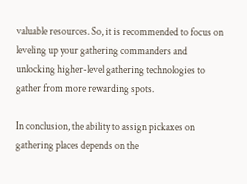valuable resources. So, it is recommended to focus on leveling up your gathering commanders and unlocking higher-level gathering technologies to gather from more rewarding spots.

In conclusion, the ability to assign pickaxes on gathering places depends on the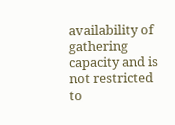availability of gathering capacity and is not restricted to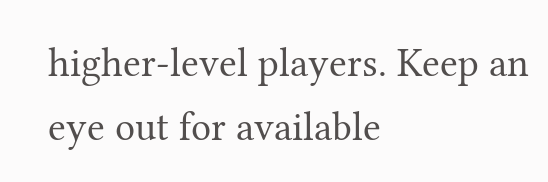higher-level players. Keep an eye out for available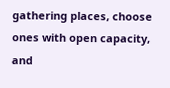gathering places, choose ones with open capacity, and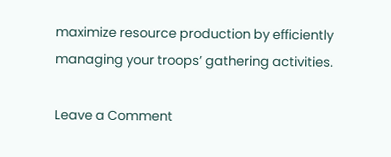maximize resource production by efficiently managing your troops’ gathering activities.

Leave a Comment